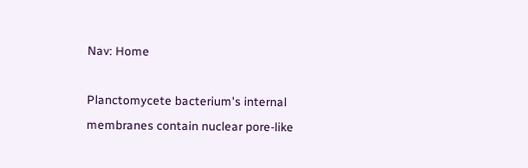Nav: Home

Planctomycete bacterium's internal membranes contain nuclear pore-like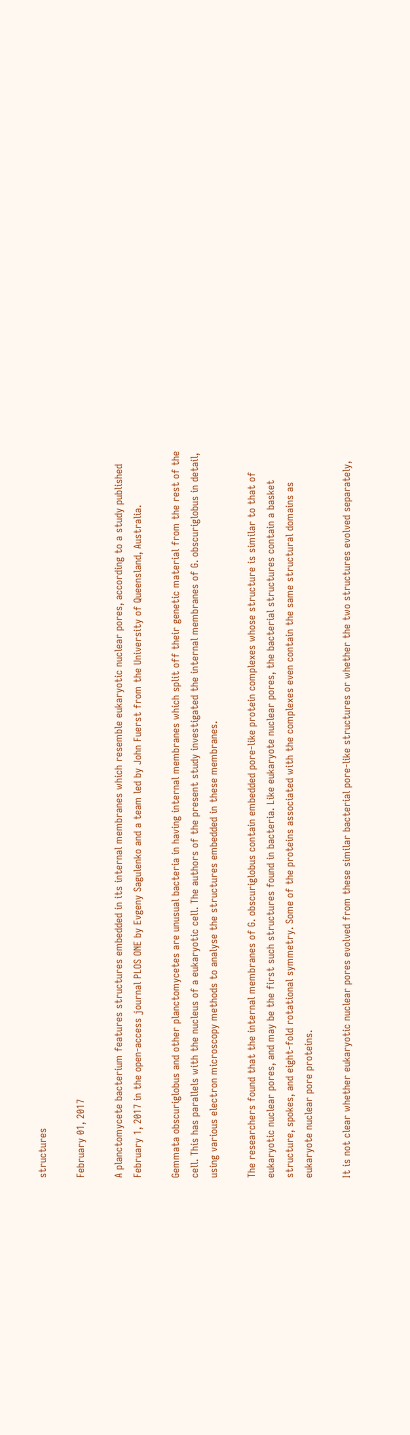structures

February 01, 2017

A planctomycete bacterium features structures embedded in its internal membranes which resemble eukaryotic nuclear pores, according to a study published February 1, 2017 in the open-access journal PLOS ONE by Evgeny Sagulenko and a team led by John Fuerst from the University of Queensland, Australia.

Gemmata obscuriglobus and other planctomycetes are unusual bacteria in having internal membranes which split off their genetic material from the rest of the cell. This has parallels with the nucleus of a eukaryotic cell. The authors of the present study investigated the internal membranes of G. obscuriglobus in detail, using various electron microscopy methods to analyse the structures embedded in these membranes.

The researchers found that the internal membranes of G. obscuriglobus contain embedded pore-like protein complexes whose structure is similar to that of eukaryotic nuclear pores, and may be the first such structures found in bacteria. Like eukaryote nuclear pores, the bacterial structures contain a basket structure, spokes, and eight-fold rotational symmetry. Some of the proteins associated with the complexes even contain the same structural domains as eukaryote nuclear pore proteins.

It is not clear whether eukaryotic nuclear pores evolved from these similar bacterial pore-like structures or whether the two structures evolved separately,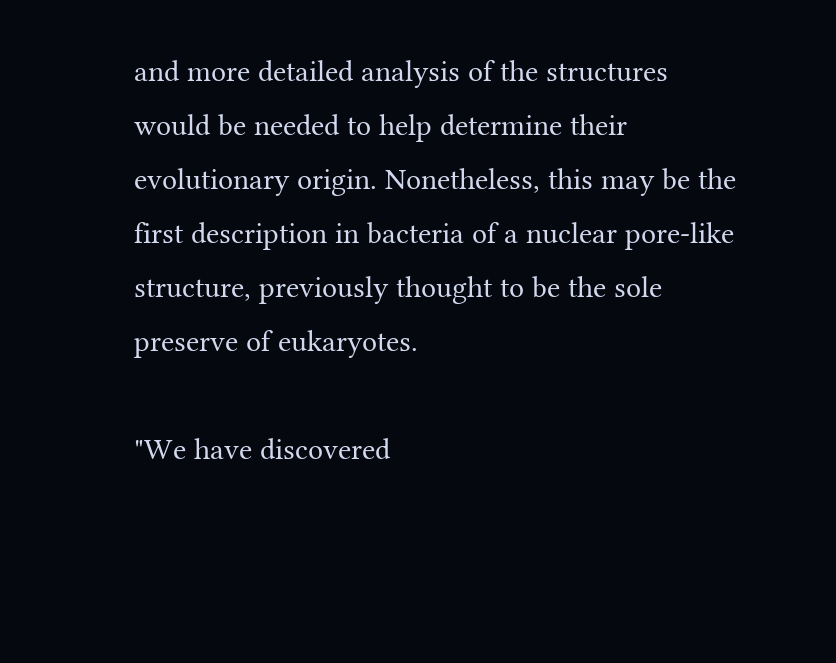and more detailed analysis of the structures would be needed to help determine their evolutionary origin. Nonetheless, this may be the first description in bacteria of a nuclear pore-like structure, previously thought to be the sole preserve of eukaryotes.

"We have discovered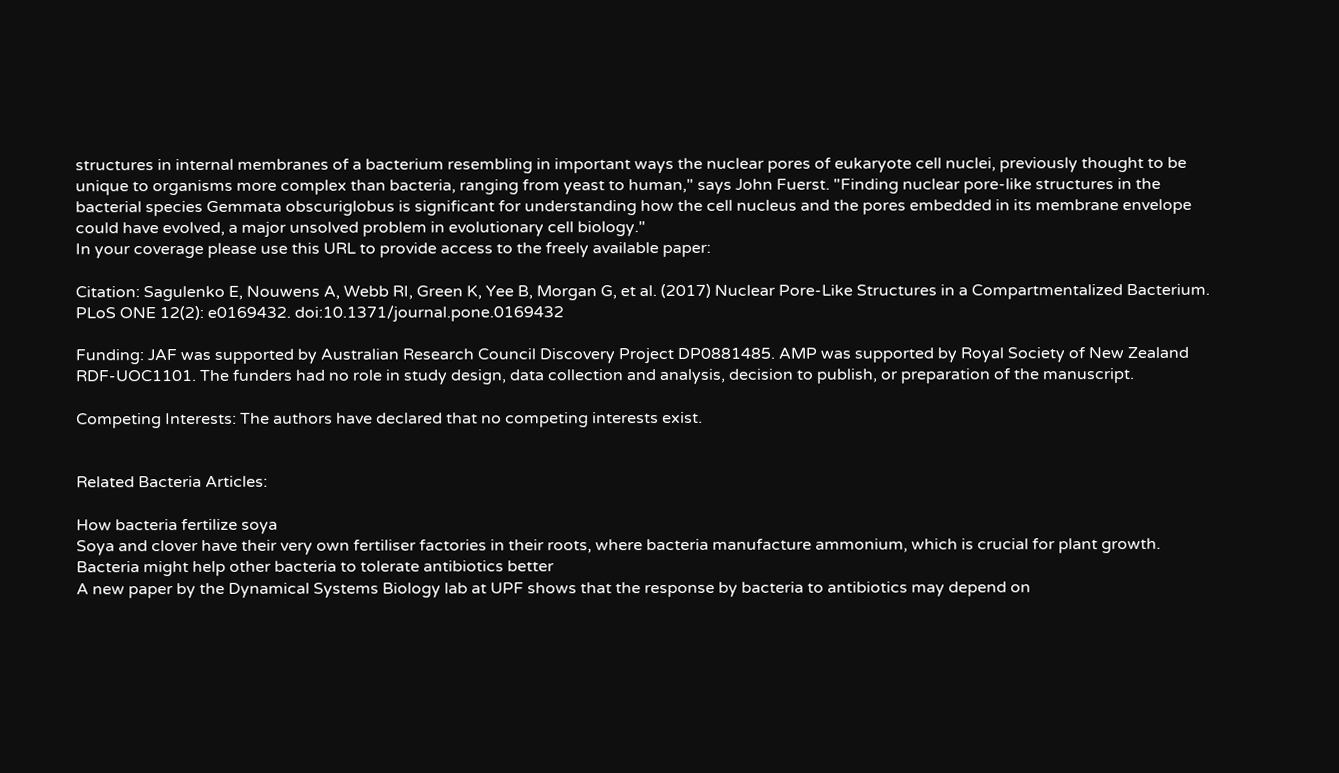structures in internal membranes of a bacterium resembling in important ways the nuclear pores of eukaryote cell nuclei, previously thought to be unique to organisms more complex than bacteria, ranging from yeast to human," says John Fuerst. "Finding nuclear pore-like structures in the bacterial species Gemmata obscuriglobus is significant for understanding how the cell nucleus and the pores embedded in its membrane envelope could have evolved, a major unsolved problem in evolutionary cell biology."
In your coverage please use this URL to provide access to the freely available paper:

Citation: Sagulenko E, Nouwens A, Webb RI, Green K, Yee B, Morgan G, et al. (2017) Nuclear Pore-Like Structures in a Compartmentalized Bacterium. PLoS ONE 12(2): e0169432. doi:10.1371/journal.pone.0169432

Funding: JAF was supported by Australian Research Council Discovery Project DP0881485. AMP was supported by Royal Society of New Zealand RDF-UOC1101. The funders had no role in study design, data collection and analysis, decision to publish, or preparation of the manuscript.

Competing Interests: The authors have declared that no competing interests exist.


Related Bacteria Articles:

How bacteria fertilize soya
Soya and clover have their very own fertiliser factories in their roots, where bacteria manufacture ammonium, which is crucial for plant growth.
Bacteria might help other bacteria to tolerate antibiotics better
A new paper by the Dynamical Systems Biology lab at UPF shows that the response by bacteria to antibiotics may depend on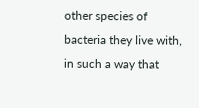other species of bacteria they live with, in such a way that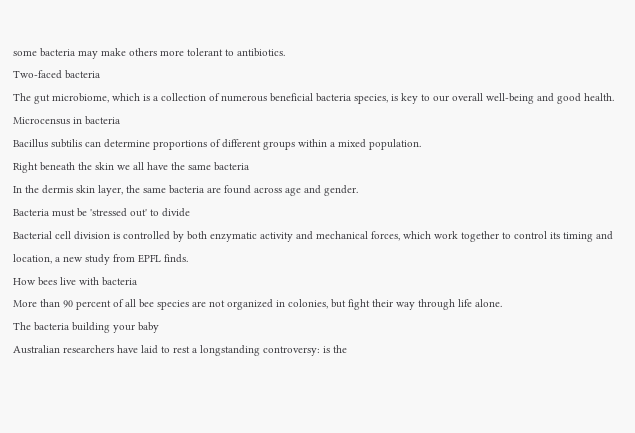some bacteria may make others more tolerant to antibiotics.
Two-faced bacteria
The gut microbiome, which is a collection of numerous beneficial bacteria species, is key to our overall well-being and good health.
Microcensus in bacteria
Bacillus subtilis can determine proportions of different groups within a mixed population.
Right beneath the skin we all have the same bacteria
In the dermis skin layer, the same bacteria are found across age and gender.
Bacteria must be 'stressed out' to divide
Bacterial cell division is controlled by both enzymatic activity and mechanical forces, which work together to control its timing and location, a new study from EPFL finds.
How bees live with bacteria
More than 90 percent of all bee species are not organized in colonies, but fight their way through life alone.
The bacteria building your baby
Australian researchers have laid to rest a longstanding controversy: is the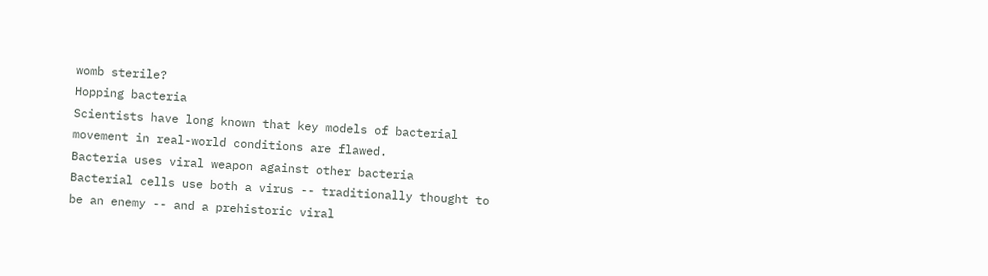womb sterile?
Hopping bacteria
Scientists have long known that key models of bacterial movement in real-world conditions are flawed.
Bacteria uses viral weapon against other bacteria
Bacterial cells use both a virus -- traditionally thought to be an enemy -- and a prehistoric viral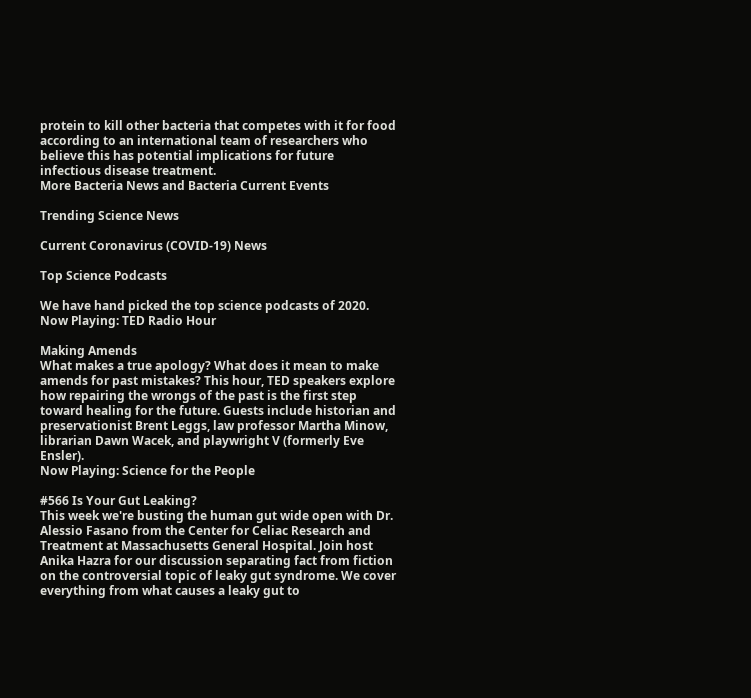protein to kill other bacteria that competes with it for food according to an international team of researchers who believe this has potential implications for future infectious disease treatment.
More Bacteria News and Bacteria Current Events

Trending Science News

Current Coronavirus (COVID-19) News

Top Science Podcasts

We have hand picked the top science podcasts of 2020.
Now Playing: TED Radio Hour

Making Amends
What makes a true apology? What does it mean to make amends for past mistakes? This hour, TED speakers explore how repairing the wrongs of the past is the first step toward healing for the future. Guests include historian and preservationist Brent Leggs, law professor Martha Minow, librarian Dawn Wacek, and playwright V (formerly Eve Ensler).
Now Playing: Science for the People

#566 Is Your Gut Leaking?
This week we're busting the human gut wide open with Dr. Alessio Fasano from the Center for Celiac Research and Treatment at Massachusetts General Hospital. Join host Anika Hazra for our discussion separating fact from fiction on the controversial topic of leaky gut syndrome. We cover everything from what causes a leaky gut to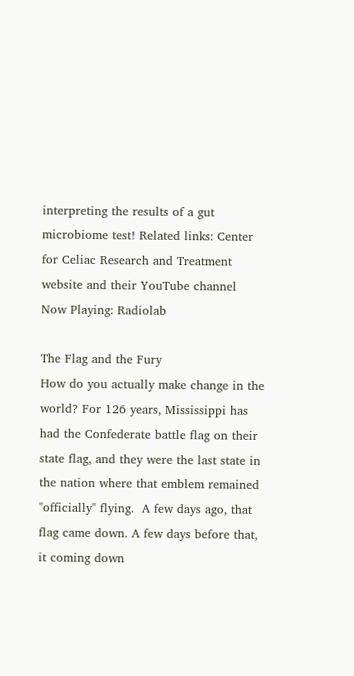interpreting the results of a gut microbiome test! Related links: Center for Celiac Research and Treatment website and their YouTube channel
Now Playing: Radiolab

The Flag and the Fury
How do you actually make change in the world? For 126 years, Mississippi has had the Confederate battle flag on their state flag, and they were the last state in the nation where that emblem remained "officially" flying.  A few days ago, that flag came down. A few days before that, it coming down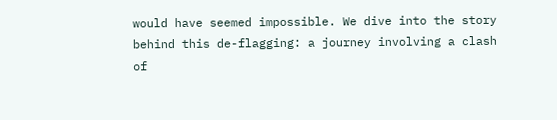would have seemed impossible. We dive into the story behind this de-flagging: a journey involving a clash of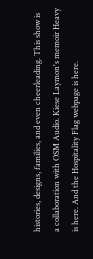histories, designs, families, and even cheerleading. This show is a collaboration with OSM Audio. Kiese Laymon's memoir Heavy is here. And the Hospitality Flag webpage is here.